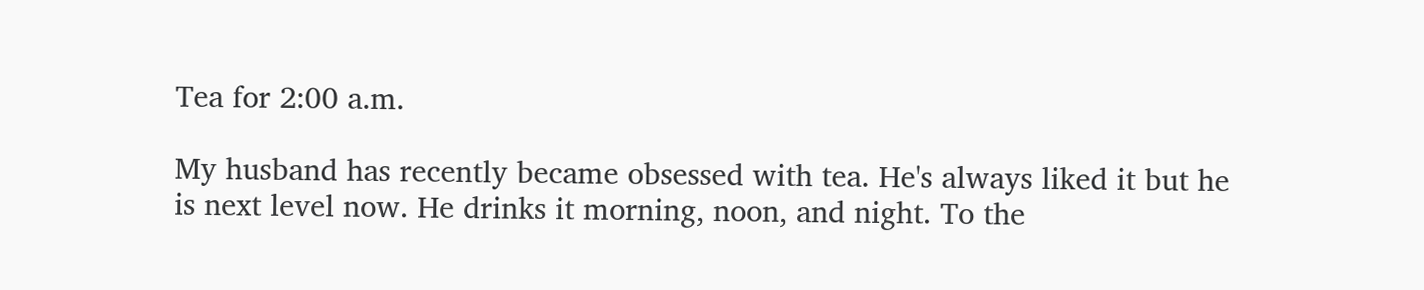Tea for 2:00 a.m.

My husband has recently became obsessed with tea. He's always liked it but he is next level now. He drinks it morning, noon, and night. To the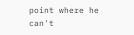point where he can't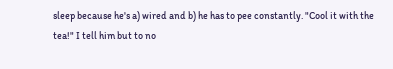sleep because he's a) wired and b) he has to pee constantly. "Cool it with the tea!" I tell him but to no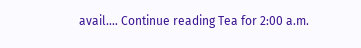avail.… Continue reading Tea for 2:00 a.m.